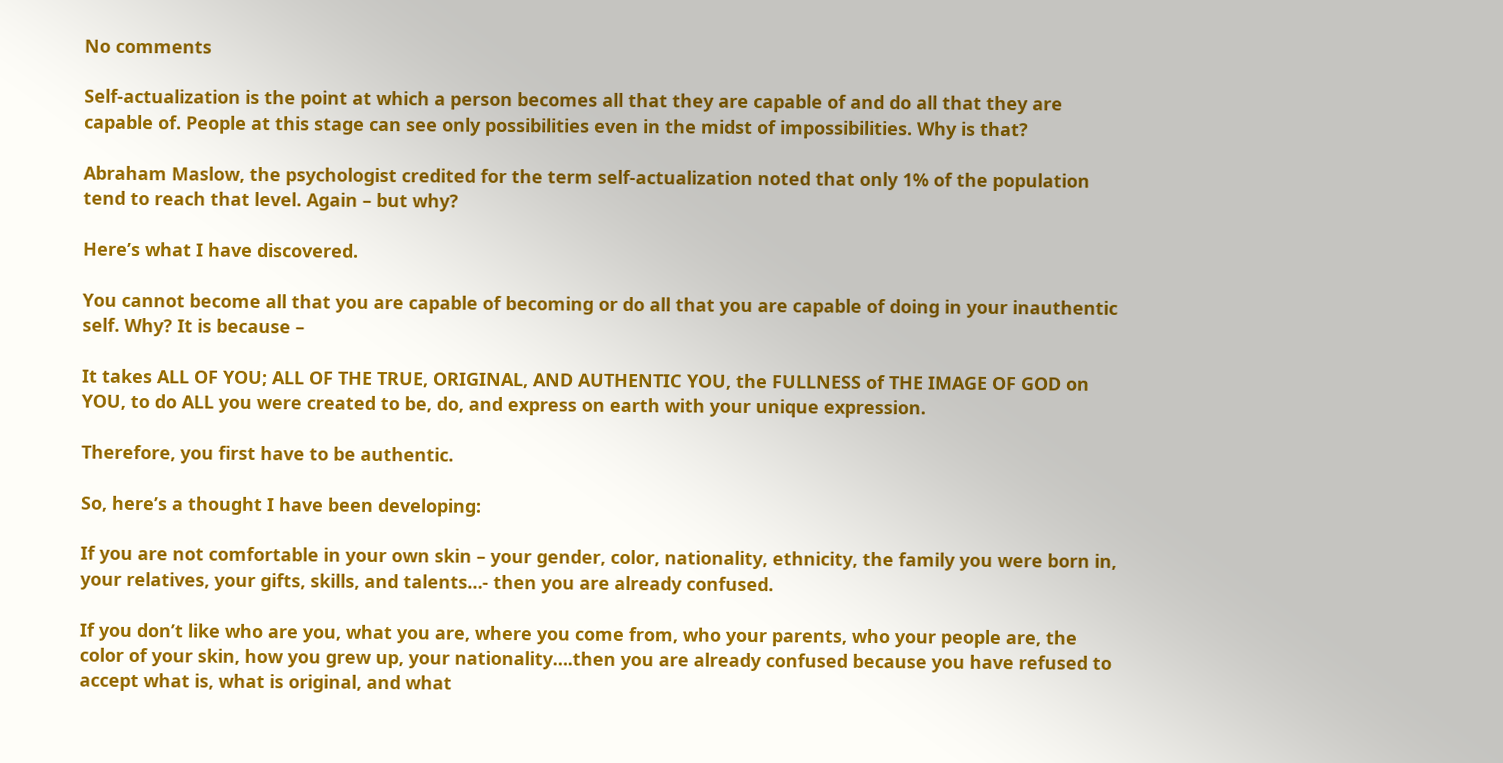No comments

Self-actualization is the point at which a person becomes all that they are capable of and do all that they are capable of. People at this stage can see only possibilities even in the midst of impossibilities. Why is that?

Abraham Maslow, the psychologist credited for the term self-actualization noted that only 1% of the population tend to reach that level. Again – but why?

Here’s what I have discovered.

You cannot become all that you are capable of becoming or do all that you are capable of doing in your inauthentic self. Why? It is because –

It takes ALL OF YOU; ALL OF THE TRUE, ORIGINAL, AND AUTHENTIC YOU, the FULLNESS of THE IMAGE OF GOD on YOU, to do ALL you were created to be, do, and express on earth with your unique expression.

Therefore, you first have to be authentic.

So, here’s a thought I have been developing:

If you are not comfortable in your own skin – your gender, color, nationality, ethnicity, the family you were born in, your relatives, your gifts, skills, and talents…- then you are already confused.

If you don’t like who are you, what you are, where you come from, who your parents, who your people are, the color of your skin, how you grew up, your nationality….then you are already confused because you have refused to accept what is, what is original, and what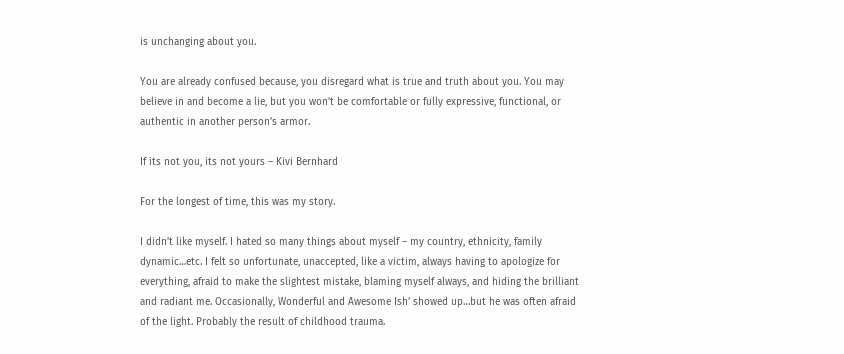is unchanging about you.

You are already confused because, you disregard what is true and truth about you. You may believe in and become a lie, but you won’t be comfortable or fully expressive, functional, or authentic in another person’s armor.

If its not you, its not yours – Kivi Bernhard

For the longest of time, this was my story.

I didn’t like myself. I hated so many things about myself – my country, ethnicity, family dynamic…etc. I felt so unfortunate, unaccepted, like a victim, always having to apologize for everything, afraid to make the slightest mistake, blaming myself always, and hiding the brilliant and radiant me. Occasionally, Wonderful and Awesome Ish’ showed up…but he was often afraid of the light. Probably the result of childhood trauma.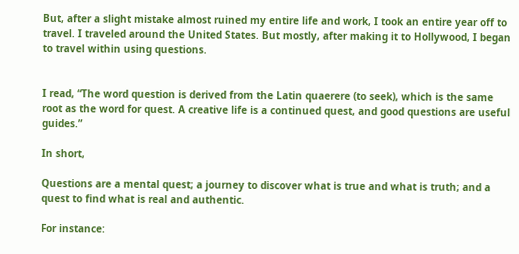But, after a slight mistake almost ruined my entire life and work, I took an entire year off to travel. I traveled around the United States. But mostly, after making it to Hollywood, I began to travel within using questions.


I read, “The word question is derived from the Latin quaerere (to seek), which is the same root as the word for quest. A creative life is a continued quest, and good questions are useful guides.”

In short,

Questions are a mental quest; a journey to discover what is true and what is truth; and a quest to find what is real and authentic.

For instance: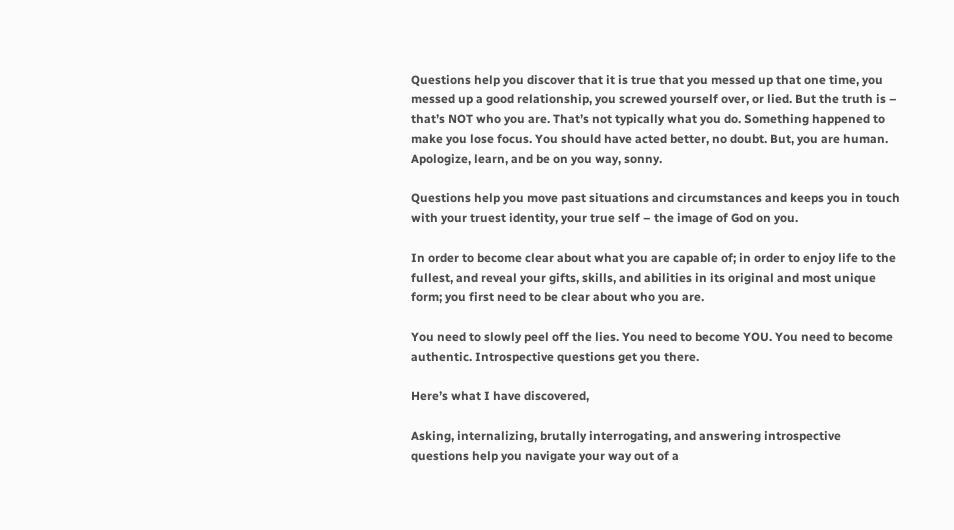Questions help you discover that it is true that you messed up that one time, you messed up a good relationship, you screwed yourself over, or lied. But the truth is – that’s NOT who you are. That’s not typically what you do. Something happened to make you lose focus. You should have acted better, no doubt. But, you are human. Apologize, learn, and be on you way, sonny.

Questions help you move past situations and circumstances and keeps you in touch with your truest identity, your true self – the image of God on you.

In order to become clear about what you are capable of; in order to enjoy life to the fullest, and reveal your gifts, skills, and abilities in its original and most unique form; you first need to be clear about who you are.

You need to slowly peel off the lies. You need to become YOU. You need to become authentic. Introspective questions get you there.

Here’s what I have discovered,

Asking, internalizing, brutally interrogating, and answering introspective questions help you navigate your way out of a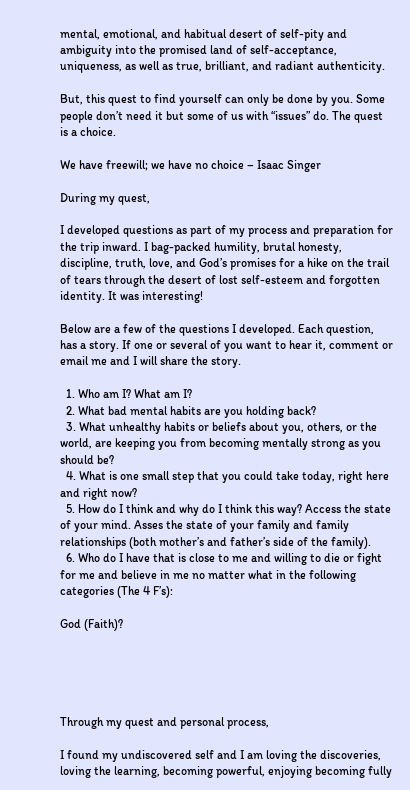mental, emotional, and habitual desert of self-pity and ambiguity into the promised land of self-acceptance, uniqueness, as well as true, brilliant, and radiant authenticity.

But, this quest to find yourself can only be done by you. Some people don’t need it but some of us with “issues” do. The quest is a choice.

We have freewill; we have no choice – Isaac Singer

During my quest,

I developed questions as part of my process and preparation for the trip inward. I bag-packed humility, brutal honesty, discipline, truth, love, and God’s promises for a hike on the trail of tears through the desert of lost self-esteem and forgotten identity. It was interesting!

Below are a few of the questions I developed. Each question, has a story. If one or several of you want to hear it, comment or email me and I will share the story.

  1. Who am I? What am I?
  2. What bad mental habits are you holding back?
  3. What unhealthy habits or beliefs about you, others, or the world, are keeping you from becoming mentally strong as you should be?
  4. What is one small step that you could take today, right here and right now?
  5. How do I think and why do I think this way? Access the state of your mind. Asses the state of your family and family relationships (both mother’s and father’s side of the family).
  6. Who do I have that is close to me and willing to die or fight for me and believe in me no matter what in the following categories (The 4 F’s):

God (Faith)?





Through my quest and personal process,

I found my undiscovered self and I am loving the discoveries, loving the learning, becoming powerful, enjoying becoming fully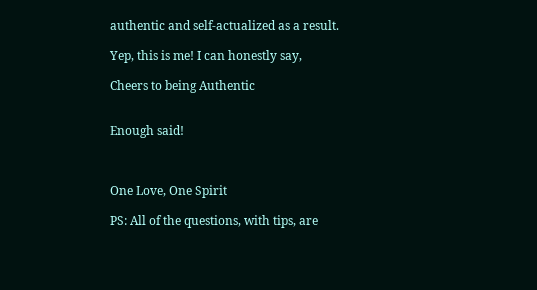authentic and self-actualized as a result.

Yep, this is me! I can honestly say,

Cheers to being Authentic


Enough said!



One Love, One Spirit

PS: All of the questions, with tips, are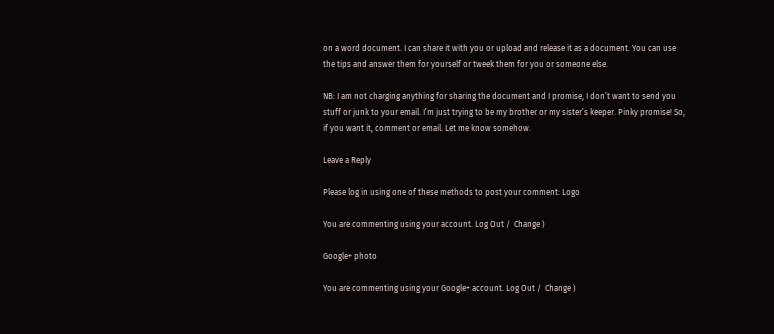on a word document. I can share it with you or upload and release it as a document. You can use the tips and answer them for yourself or tweek them for you or someone else.

NB: I am not charging anything for sharing the document and I promise, I don’t want to send you stuff or junk to your email. I’m just trying to be my brother or my sister’s keeper. Pinky promise! So, if you want it, comment or email. Let me know somehow.

Leave a Reply

Please log in using one of these methods to post your comment: Logo

You are commenting using your account. Log Out /  Change )

Google+ photo

You are commenting using your Google+ account. Log Out /  Change )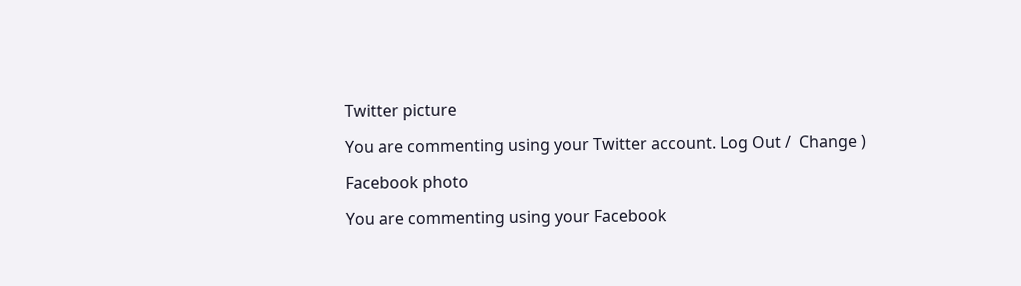Twitter picture

You are commenting using your Twitter account. Log Out /  Change )

Facebook photo

You are commenting using your Facebook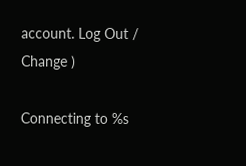account. Log Out /  Change )

Connecting to %s